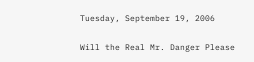Tuesday, September 19, 2006

Will the Real Mr. Danger Please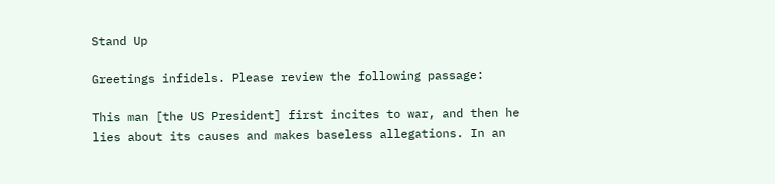Stand Up

Greetings infidels. Please review the following passage:

This man [the US President] first incites to war, and then he lies about its causes and makes baseless allegations. In an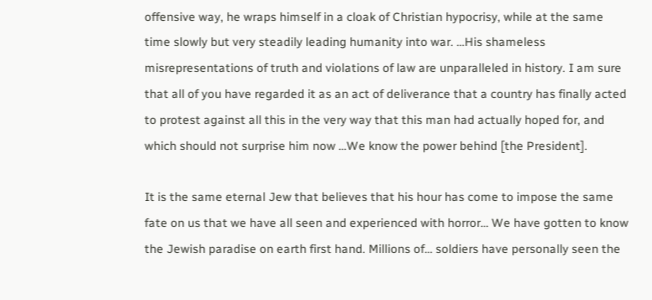offensive way, he wraps himself in a cloak of Christian hypocrisy, while at the same time slowly but very steadily leading humanity into war. …His shameless misrepresentations of truth and violations of law are unparalleled in history. I am sure that all of you have regarded it as an act of deliverance that a country has finally acted to protest against all this in the very way that this man had actually hoped for, and which should not surprise him now …We know the power behind [the President].

It is the same eternal Jew that believes that his hour has come to impose the same fate on us that we have all seen and experienced with horror… We have gotten to know the Jewish paradise on earth first hand. Millions of… soldiers have personally seen the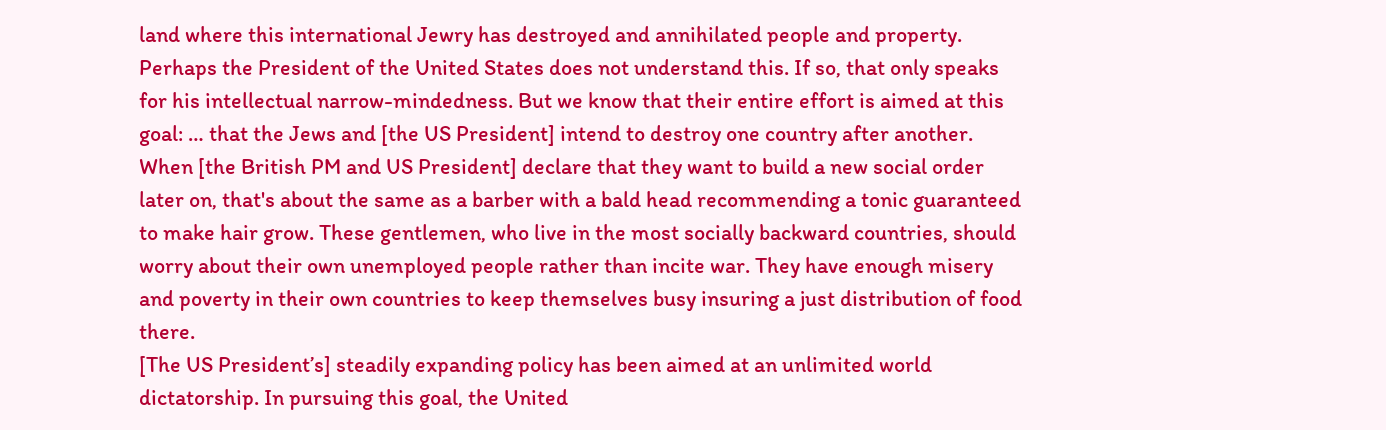land where this international Jewry has destroyed and annihilated people and property. Perhaps the President of the United States does not understand this. If so, that only speaks for his intellectual narrow-mindedness. But we know that their entire effort is aimed at this goal: … that the Jews and [the US President] intend to destroy one country after another. When [the British PM and US President] declare that they want to build a new social order later on, that's about the same as a barber with a bald head recommending a tonic guaranteed to make hair grow. These gentlemen, who live in the most socially backward countries, should worry about their own unemployed people rather than incite war. They have enough misery and poverty in their own countries to keep themselves busy insuring a just distribution of food there.
[The US President’s] steadily expanding policy has been aimed at an unlimited world dictatorship. In pursuing this goal, the United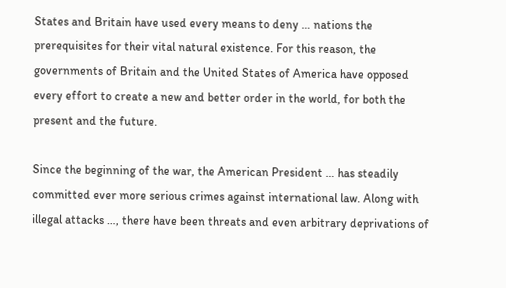States and Britain have used every means to deny … nations the prerequisites for their vital natural existence. For this reason, the governments of Britain and the United States of America have opposed every effort to create a new and better order in the world, for both the present and the future.

Since the beginning of the war, the American President … has steadily committed ever more serious crimes against international law. Along with illegal attacks …, there have been threats and even arbitrary deprivations of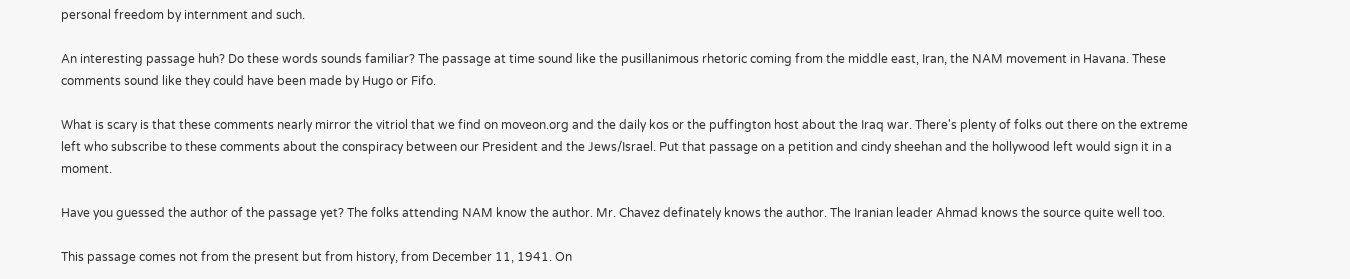personal freedom by internment and such.

An interesting passage huh? Do these words sounds familiar? The passage at time sound like the pusillanimous rhetoric coming from the middle east, Iran, the NAM movement in Havana. These comments sound like they could have been made by Hugo or Fifo.

What is scary is that these comments nearly mirror the vitriol that we find on moveon.org and the daily kos or the puffington host about the Iraq war. There's plenty of folks out there on the extreme left who subscribe to these comments about the conspiracy between our President and the Jews/Israel. Put that passage on a petition and cindy sheehan and the hollywood left would sign it in a moment.

Have you guessed the author of the passage yet? The folks attending NAM know the author. Mr. Chavez definately knows the author. The Iranian leader Ahmad knows the source quite well too.

This passage comes not from the present but from history, from December 11, 1941. On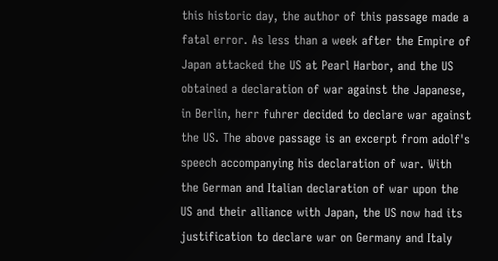this historic day, the author of this passage made a fatal error. As less than a week after the Empire of Japan attacked the US at Pearl Harbor, and the US obtained a declaration of war against the Japanese, in Berlin, herr fuhrer decided to declare war against the US. The above passage is an excerpt from adolf's speech accompanying his declaration of war. With the German and Italian declaration of war upon the US and their alliance with Japan, the US now had its justification to declare war on Germany and Italy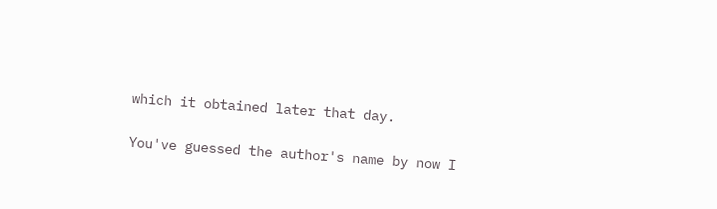which it obtained later that day.

You've guessed the author's name by now I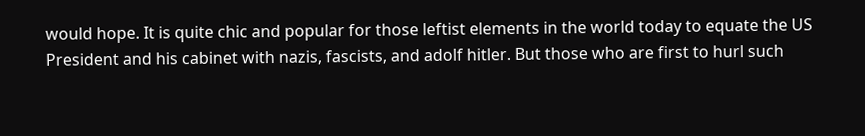would hope. It is quite chic and popular for those leftist elements in the world today to equate the US President and his cabinet with nazis, fascists, and adolf hitler. But those who are first to hurl such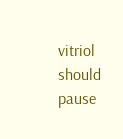vitriol should pause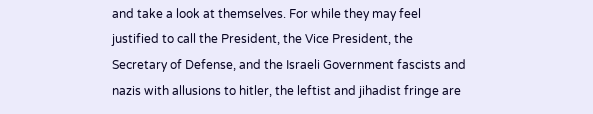and take a look at themselves. For while they may feel justified to call the President, the Vice President, the Secretary of Defense, and the Israeli Government fascists and nazis with allusions to hitler, the leftist and jihadist fringe are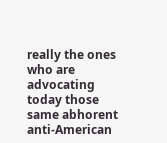really the ones who are advocating today those same abhorent anti-American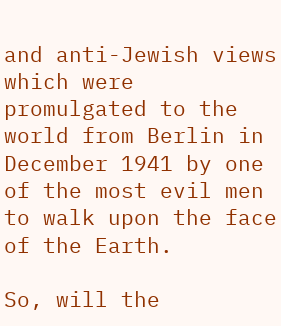and anti-Jewish views which were promulgated to the world from Berlin in December 1941 by one of the most evil men to walk upon the face of the Earth.

So, will the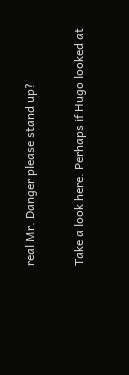real Mr. Danger please stand up?

Take a look here. Perhaps if Hugo looked at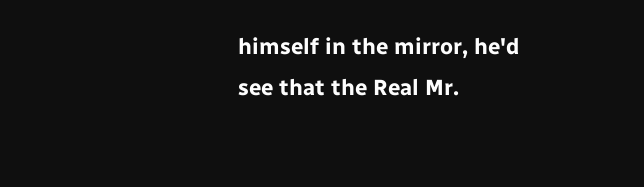himself in the mirror, he'd see that the Real Mr.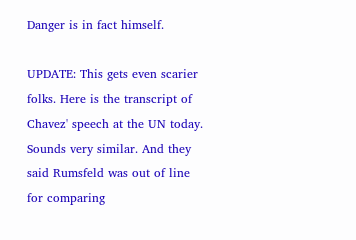Danger is in fact himself.

UPDATE: This gets even scarier folks. Here is the transcript of Chavez' speech at the UN today. Sounds very similar. And they said Rumsfeld was out of line for comparing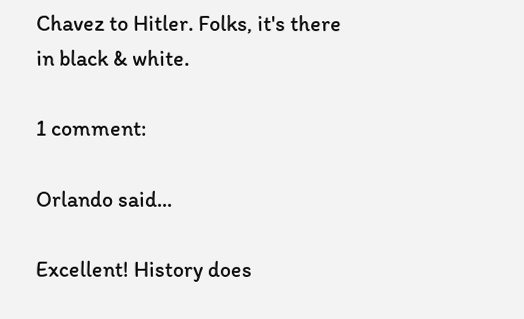Chavez to Hitler. Folks, it's there in black & white.

1 comment:

Orlando said...

Excellent! History does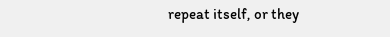repeat itself, or they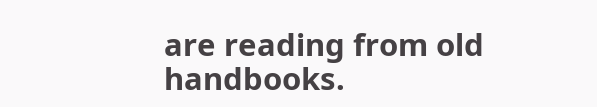are reading from old handbooks.